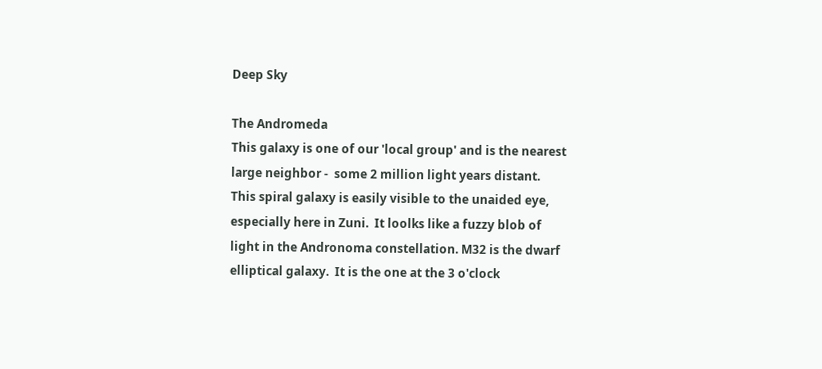Deep Sky

The Andromeda
This galaxy is one of our 'local group' and is the nearest large neighbor -  some 2 million light years distant.  This spiral galaxy is easily visible to the unaided eye, especially here in Zuni.  It loolks like a fuzzy blob of light in the Andronoma constellation. M32 is the dwarf elliptical galaxy.  It is the one at the 3 o'clock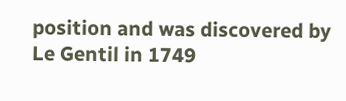position and was discovered by Le Gentil in 1749